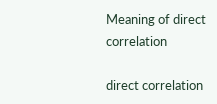Meaning of direct correlation

direct correlation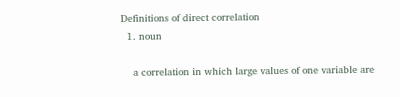Definitions of direct correlation
  1. noun

    a correlation in which large values of one variable are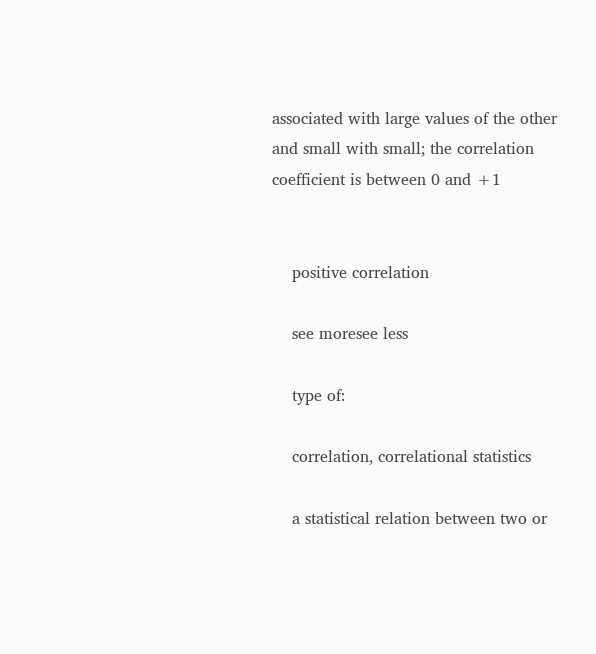associated with large values of the other and small with small; the correlation coefficient is between 0 and +1


    positive correlation

    see moresee less

    type of:

    correlation, correlational statistics

    a statistical relation between two or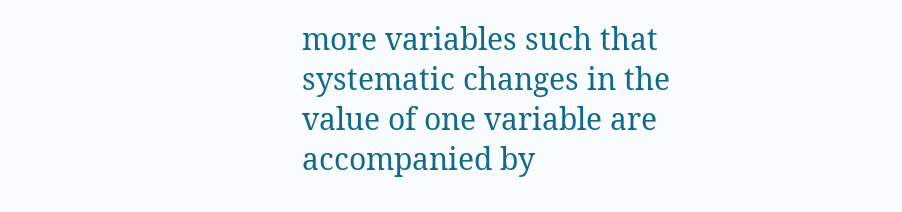more variables such that systematic changes in the value of one variable are accompanied by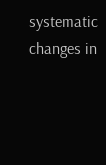systematic changes in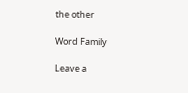the other

Word Family

Leave a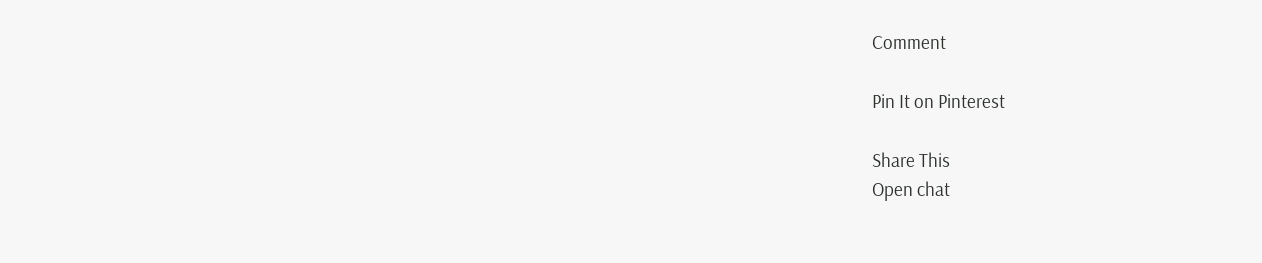Comment

Pin It on Pinterest

Share This
Open chat